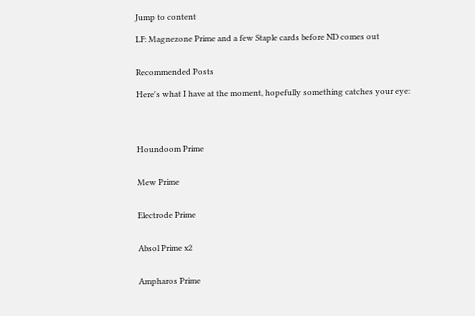Jump to content

LF: Magnezone Prime and a few Staple cards before ND comes out


Recommended Posts

Here's what I have at the moment, hopefully something catches your eye:




Houndoom Prime


Mew Prime


Electrode Prime


Absol Prime x2


Ampharos Prime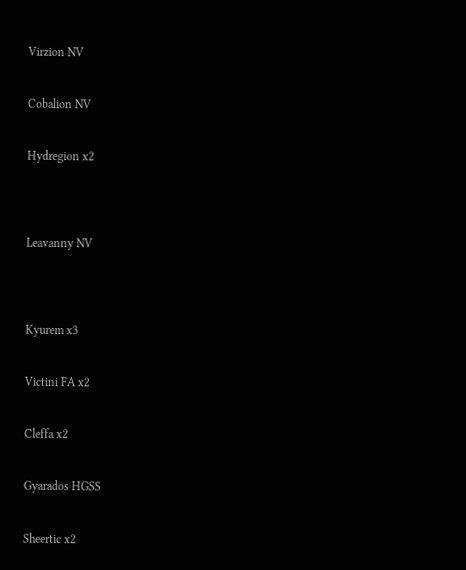Virzion NV


Cobalion NV


Hydregion x2




Leavanny NV




Kyurem x3


Victini FA x2


Cleffa x2


Gyarados HGSS


Sheertic x2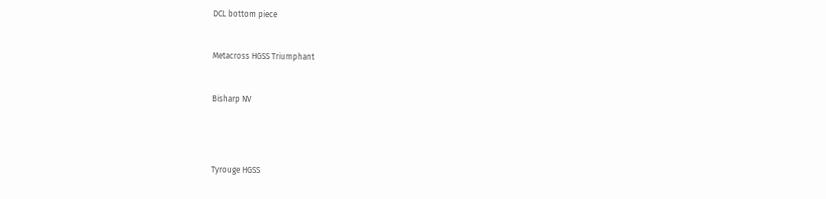DCL bottom piece


Metacross HGSS Triumphant


Bisharp NV




Tyrouge HGSS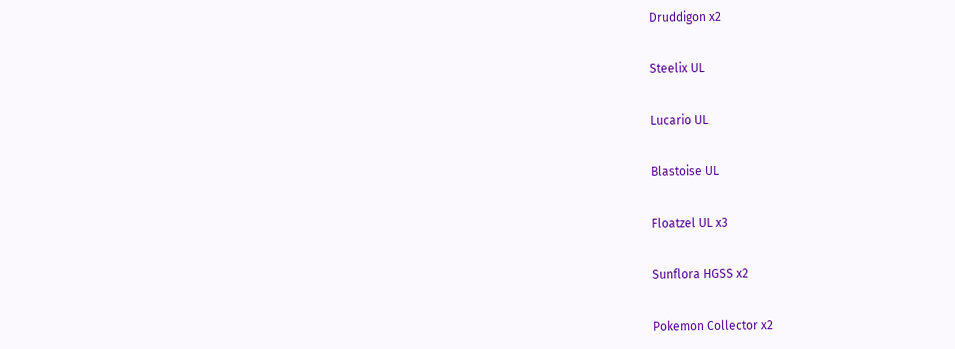Druddigon x2


Steelix UL


Lucario UL


Blastoise UL


Floatzel UL x3


Sunflora HGSS x2


Pokemon Collector x2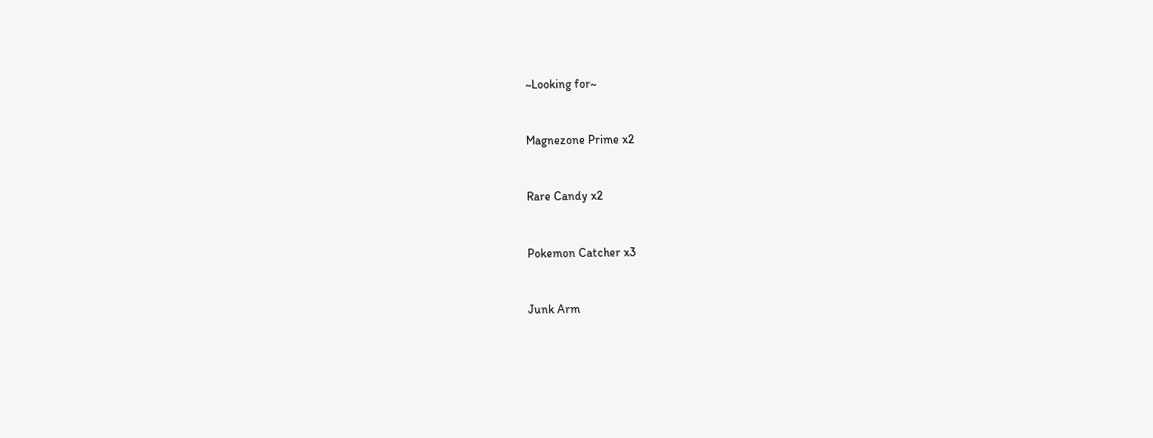~Looking for~


Magnezone Prime x2


Rare Candy x2


Pokemon Catcher x3


Junk Arm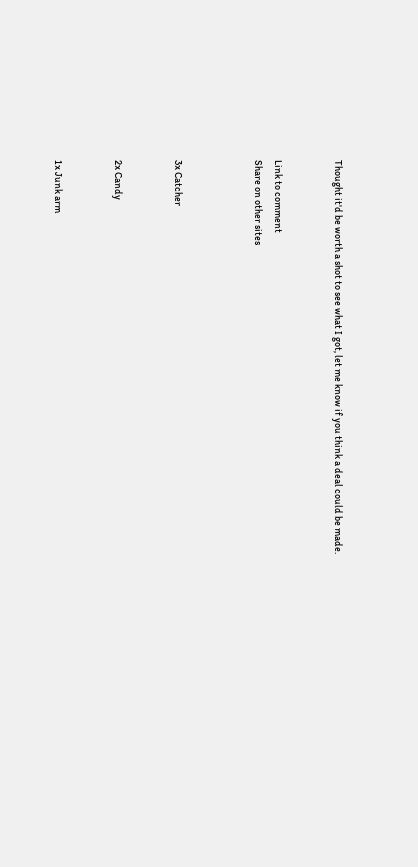Thought it'd be worth a shot to see what I got, let me know if you think a deal could be made.


Link to comment
Share on other sites



3x Catcher


2x Candy


1x Junk arm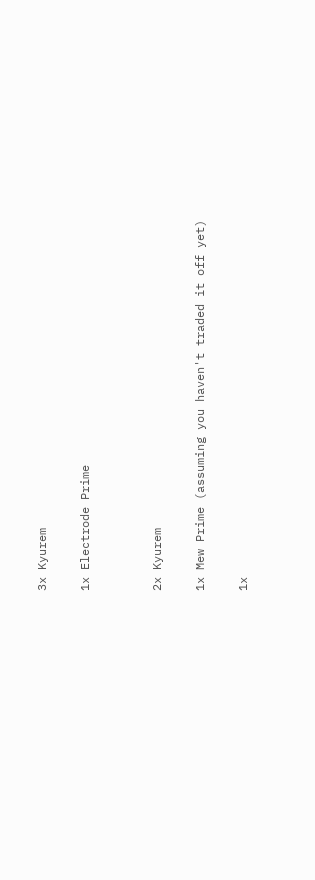3x Kyurem


1x Electrode Prime




2x Kyurem


1x Mew Prime (assuming you haven't traded it off yet)


1x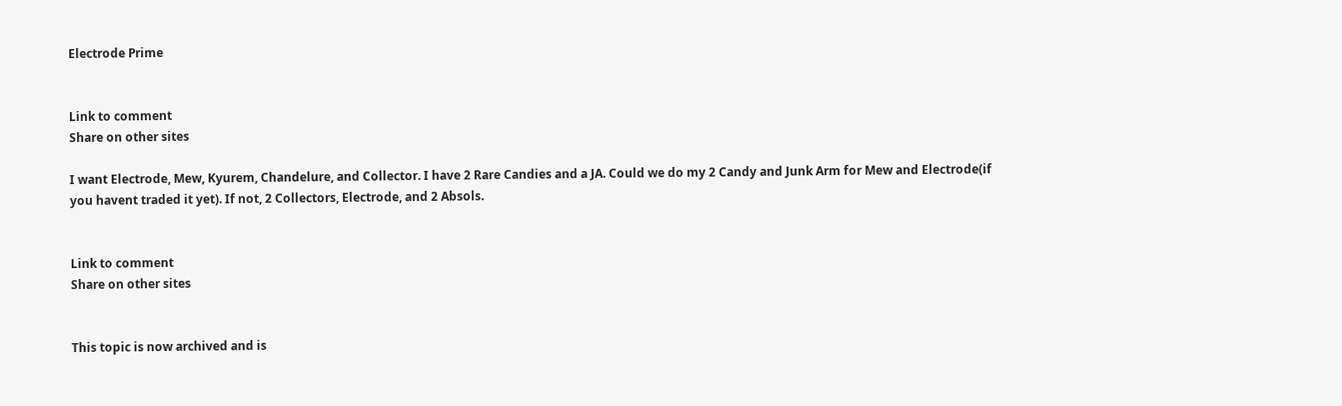Electrode Prime


Link to comment
Share on other sites

I want Electrode, Mew, Kyurem, Chandelure, and Collector. I have 2 Rare Candies and a JA. Could we do my 2 Candy and Junk Arm for Mew and Electrode(if you havent traded it yet). If not, 2 Collectors, Electrode, and 2 Absols.


Link to comment
Share on other sites


This topic is now archived and is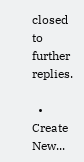closed to further replies.

  • Create New...